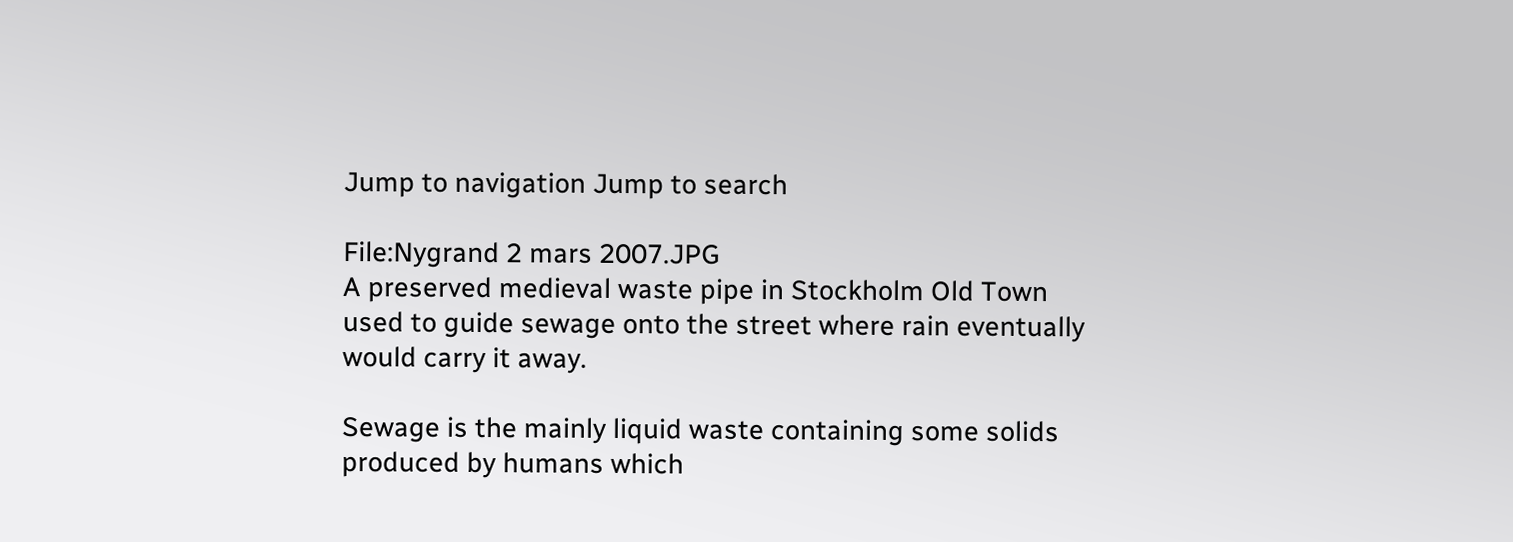Jump to navigation Jump to search

File:Nygrand 2 mars 2007.JPG
A preserved medieval waste pipe in Stockholm Old Town used to guide sewage onto the street where rain eventually would carry it away.

Sewage is the mainly liquid waste containing some solids produced by humans which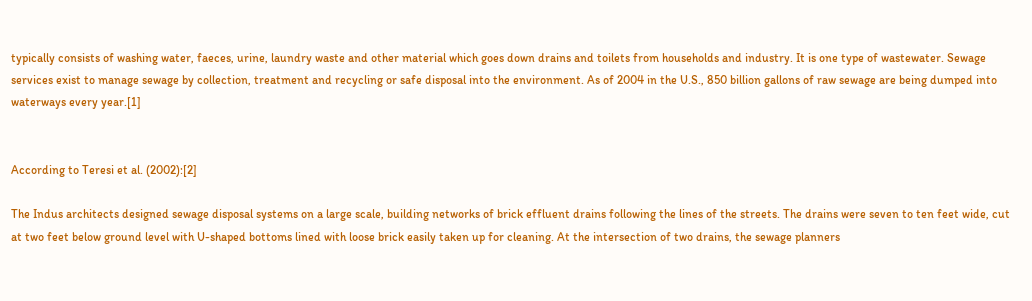typically consists of washing water, faeces, urine, laundry waste and other material which goes down drains and toilets from households and industry. It is one type of wastewater. Sewage services exist to manage sewage by collection, treatment and recycling or safe disposal into the environment. As of 2004 in the U.S., 850 billion gallons of raw sewage are being dumped into waterways every year.[1]


According to Teresi et al. (2002):[2]

The Indus architects designed sewage disposal systems on a large scale, building networks of brick effluent drains following the lines of the streets. The drains were seven to ten feet wide, cut at two feet below ground level with U-shaped bottoms lined with loose brick easily taken up for cleaning. At the intersection of two drains, the sewage planners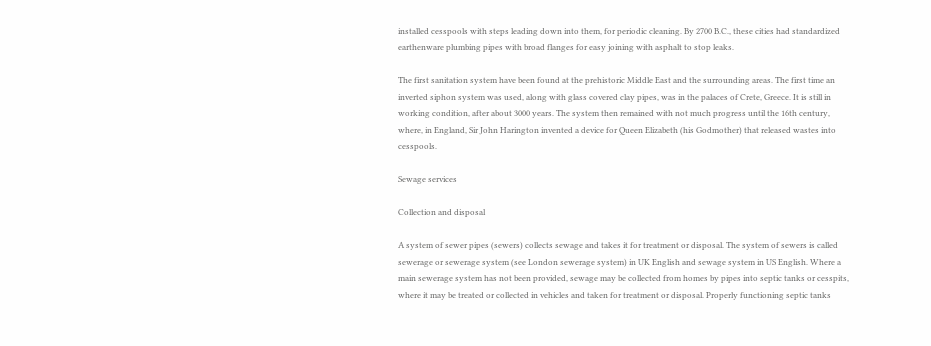installed cesspools with steps leading down into them, for periodic cleaning. By 2700 B.C., these cities had standardized earthenware plumbing pipes with broad flanges for easy joining with asphalt to stop leaks.

The first sanitation system have been found at the prehistoric Middle East and the surrounding areas. The first time an inverted siphon system was used, along with glass covered clay pipes, was in the palaces of Crete, Greece. It is still in working condition, after about 3000 years. The system then remained with not much progress until the 16th century, where, in England, Sir John Harington invented a device for Queen Elizabeth (his Godmother) that released wastes into cesspools.

Sewage services

Collection and disposal

A system of sewer pipes (sewers) collects sewage and takes it for treatment or disposal. The system of sewers is called sewerage or sewerage system (see London sewerage system) in UK English and sewage system in US English. Where a main sewerage system has not been provided, sewage may be collected from homes by pipes into septic tanks or cesspits, where it may be treated or collected in vehicles and taken for treatment or disposal. Properly functioning septic tanks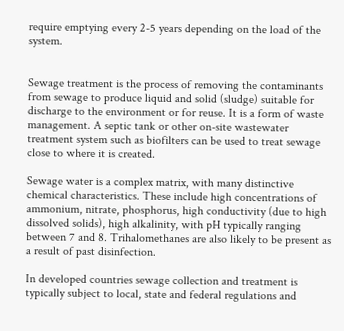require emptying every 2-5 years depending on the load of the system.


Sewage treatment is the process of removing the contaminants from sewage to produce liquid and solid (sludge) suitable for discharge to the environment or for reuse. It is a form of waste management. A septic tank or other on-site wastewater treatment system such as biofilters can be used to treat sewage close to where it is created.

Sewage water is a complex matrix, with many distinctive chemical characteristics. These include high concentrations of ammonium, nitrate, phosphorus, high conductivity (due to high dissolved solids), high alkalinity, with pH typically ranging between 7 and 8. Trihalomethanes are also likely to be present as a result of past disinfection.

In developed countries sewage collection and treatment is typically subject to local, state and federal regulations and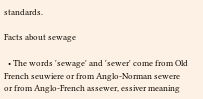standards.

Facts about sewage

  • The words 'sewage' and 'sewer' come from Old French seuwiere or from Anglo-Norman sewere or from Anglo-French assewer, essiver meaning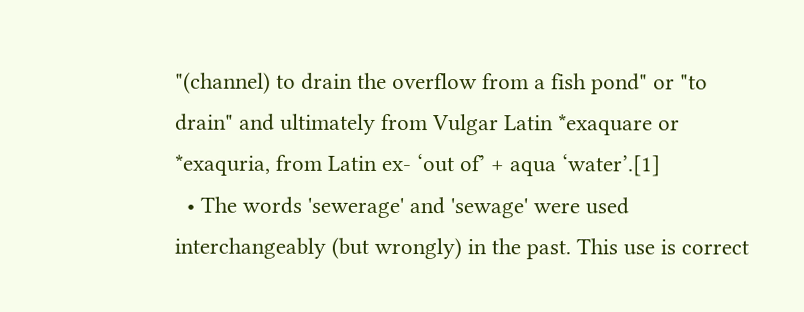"(channel) to drain the overflow from a fish pond" or "to drain" and ultimately from Vulgar Latin *exaquare or *exaquria, from Latin ex- ‘out of’ + aqua ‘water’.[1]
  • The words 'sewerage' and 'sewage' were used interchangeably (but wrongly) in the past. This use is correct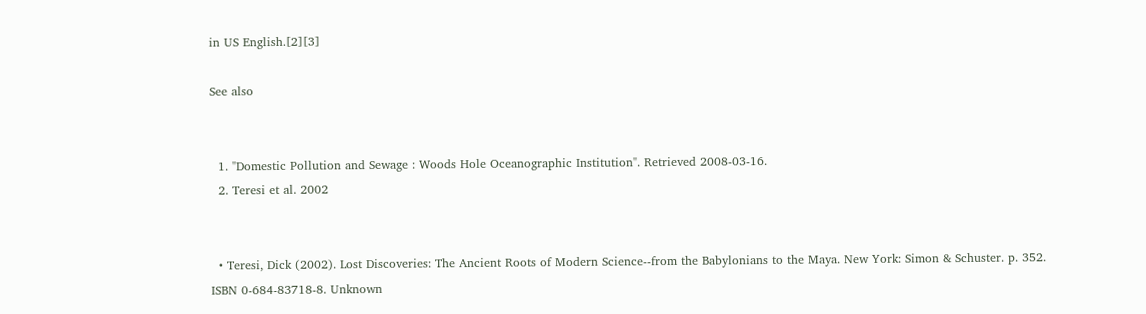in US English.[2][3]

See also


  1. "Domestic Pollution and Sewage : Woods Hole Oceanographic Institution". Retrieved 2008-03-16.
  2. Teresi et al. 2002


  • Teresi, Dick (2002). Lost Discoveries: The Ancient Roots of Modern Science--from the Babylonians to the Maya. New York: Simon & Schuster. p. 352. ISBN 0-684-83718-8. Unknown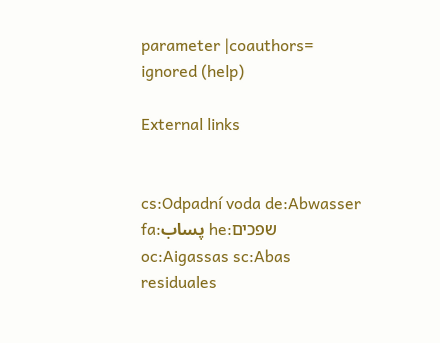parameter |coauthors= ignored (help)

External links


cs:Odpadní voda de:Abwasser fa:پساب he:שפכים oc:Aigassas sc:Abas residuales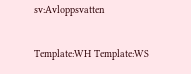sv:Avloppsvatten

Template:WH Template:WS